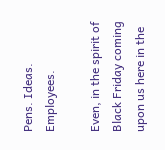Pens. Ideas. Employees.

Even, in the spirit of Black Friday coming upon us here in the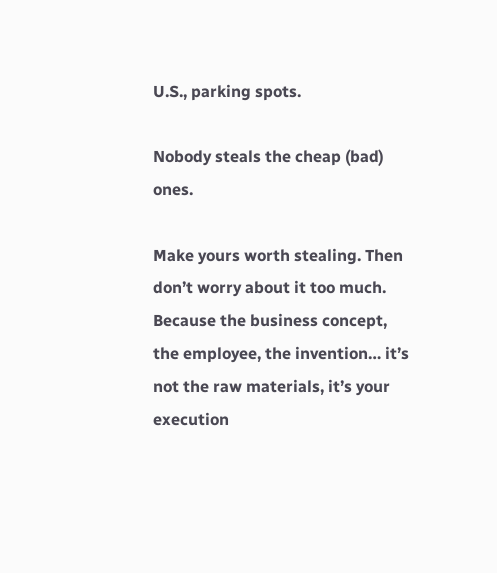U.S., parking spots.

Nobody steals the cheap (bad) ones.

Make yours worth stealing. Then don’t worry about it too much. Because the business concept, the employee, the invention… it’s not the raw materials, it’s your execution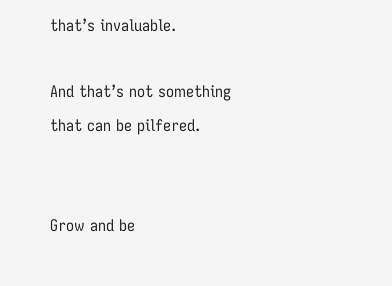that’s invaluable.

And that’s not something that can be pilfered.


Grow and be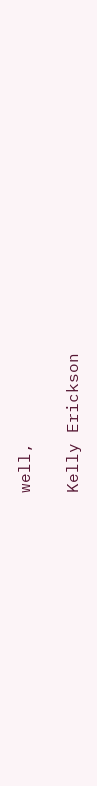well,

Kelly Erickson